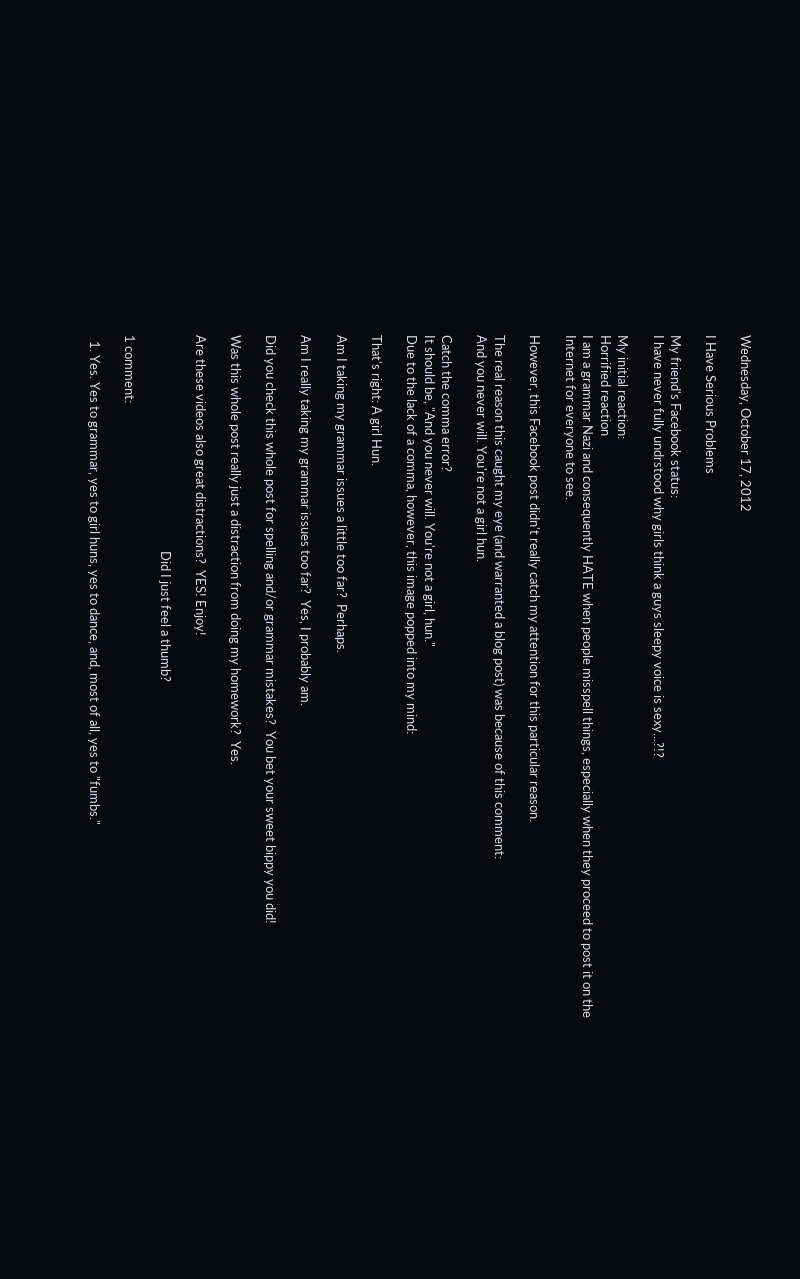Wednesday, October 17, 2012

I Have Serious Problems

My friend's Facebook status:
I have never fully undrstood why girls think a guys sleepy voice is sexy...?!?

My initial reaction:
Horrified reaction
I am a grammar Nazi and consequently HATE when people misspell things, especially when they proceed to post it on the Internet for everyone to see.

However, this Facebook post didn't really catch my attention for this particular reason.

The real reason this caught my eye (and warranted a blog post) was because of this comment:
And you never will. You're not a girl hun.

Catch the comma error?
It should be, "And you never will. You're not a girl, hun."
Due to the lack of a comma, however, this image popped into my mind:

That's right: A girl Hun.

Am I taking my grammar issues a little too far?  Perhaps.

Am I really taking my grammar issues too far?  Yes, I probably am.

Did you check this whole post for spelling and/or grammar mistakes?  You bet your sweet bippy you did!

Was this whole post really just a distraction from doing my homework?  Yes.

Are these videos also great distractions?  YES! Enjoy!

                                                                        Did I just feel a thumb?

1 comment:

  1. Yes. Yes to grammar, yes to girl huns, yes to dance, and, most of all, yes to "fumbs."